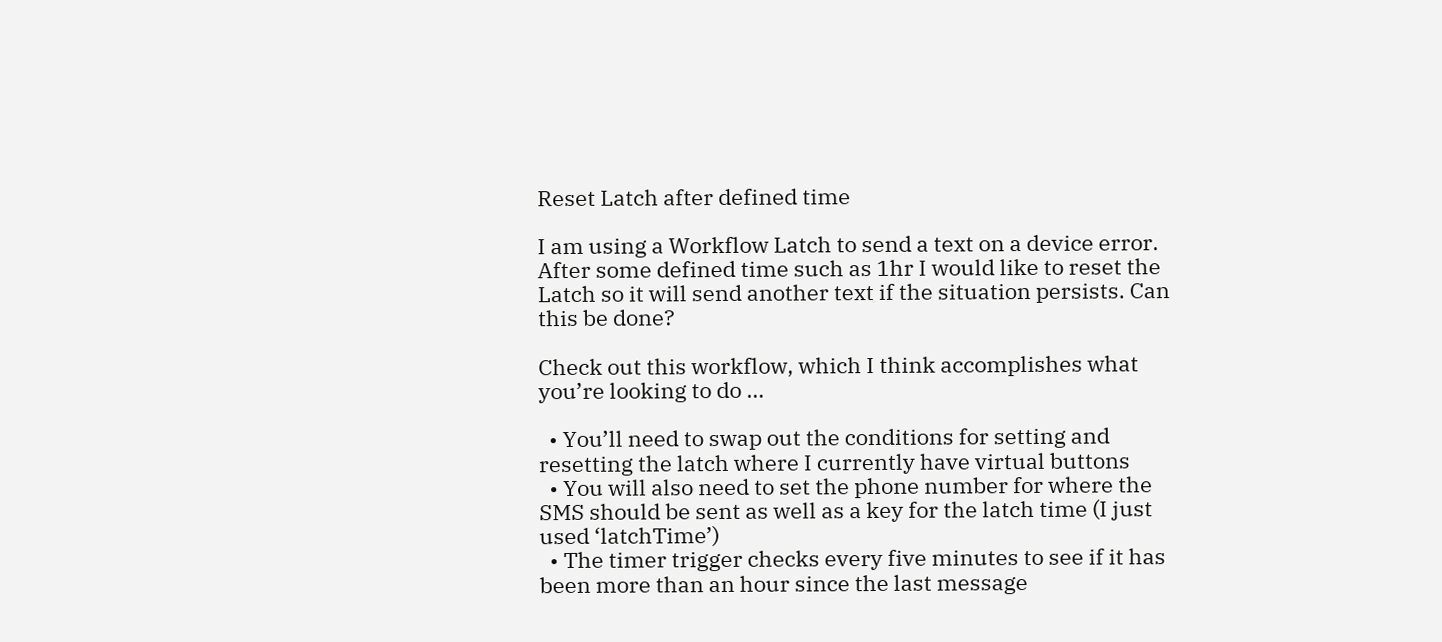Reset Latch after defined time

I am using a Workflow Latch to send a text on a device error. After some defined time such as 1hr I would like to reset the Latch so it will send another text if the situation persists. Can this be done?

Check out this workflow, which I think accomplishes what you’re looking to do …

  • You’ll need to swap out the conditions for setting and resetting the latch where I currently have virtual buttons
  • You will also need to set the phone number for where the SMS should be sent as well as a key for the latch time (I just used ‘latchTime’)
  • The timer trigger checks every five minutes to see if it has been more than an hour since the last message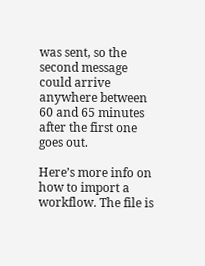was sent, so the second message could arrive anywhere between 60 and 65 minutes after the first one goes out.

Here’s more info on how to import a workflow. The file is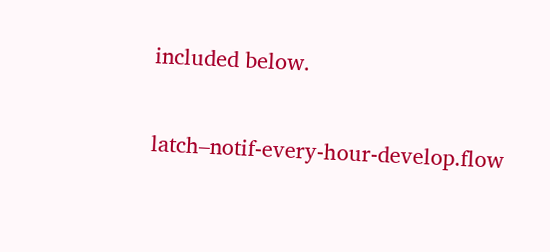included below.

latch–notif-every-hour-develop.flow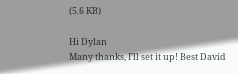(5.6 KB)

Hi Dylan
Many thanks, I’ll set it up! Best David